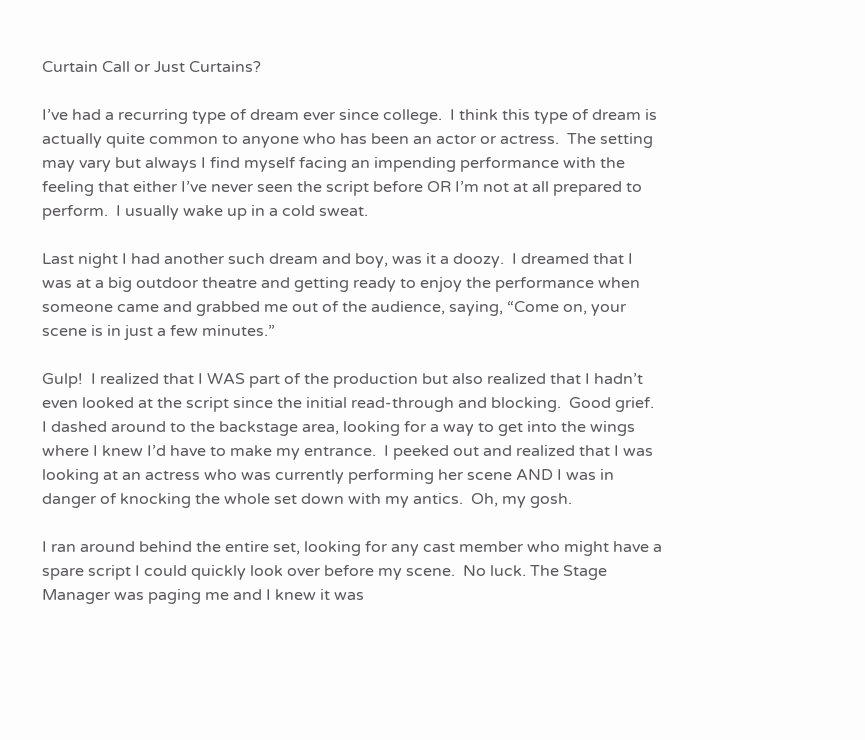Curtain Call or Just Curtains?

I’ve had a recurring type of dream ever since college.  I think this type of dream is actually quite common to anyone who has been an actor or actress.  The setting may vary but always I find myself facing an impending performance with the feeling that either I’ve never seen the script before OR I’m not at all prepared to perform.  I usually wake up in a cold sweat.

Last night I had another such dream and boy, was it a doozy.  I dreamed that I was at a big outdoor theatre and getting ready to enjoy the performance when someone came and grabbed me out of the audience, saying, “Come on, your scene is in just a few minutes.”

Gulp!  I realized that I WAS part of the production but also realized that I hadn’t even looked at the script since the initial read-through and blocking.  Good grief.  I dashed around to the backstage area, looking for a way to get into the wings where I knew I’d have to make my entrance.  I peeked out and realized that I was looking at an actress who was currently performing her scene AND I was in danger of knocking the whole set down with my antics.  Oh, my gosh.

I ran around behind the entire set, looking for any cast member who might have a spare script I could quickly look over before my scene.  No luck. The Stage Manager was paging me and I knew it was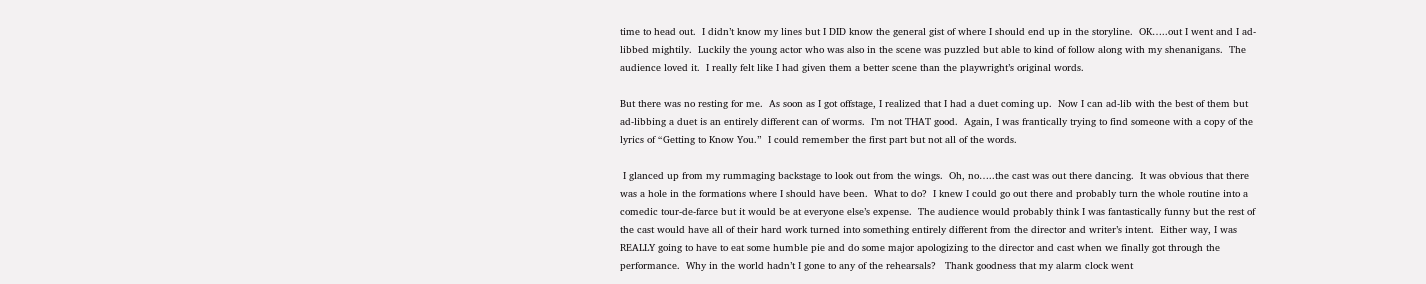time to head out.  I didn’t know my lines but I DID know the general gist of where I should end up in the storyline.  OK…..out I went and I ad-libbed mightily.  Luckily the young actor who was also in the scene was puzzled but able to kind of follow along with my shenanigans.  The audience loved it.  I really felt like I had given them a better scene than the playwright’s original words.

But there was no resting for me.  As soon as I got offstage, I realized that I had a duet coming up.  Now I can ad-lib with the best of them but ad-libbing a duet is an entirely different can of worms.  I’m not THAT good.  Again, I was frantically trying to find someone with a copy of the lyrics of “Getting to Know You.”  I could remember the first part but not all of the words.

 I glanced up from my rummaging backstage to look out from the wings.  Oh, no…..the cast was out there dancing.  It was obvious that there was a hole in the formations where I should have been.  What to do?  I knew I could go out there and probably turn the whole routine into a comedic tour-de-farce but it would be at everyone else’s expense.  The audience would probably think I was fantastically funny but the rest of the cast would have all of their hard work turned into something entirely different from the director and writer’s intent.  Either way, I was REALLY going to have to eat some humble pie and do some major apologizing to the director and cast when we finally got through the performance.  Why in the world hadn’t I gone to any of the rehearsals?   Thank goodness that my alarm clock went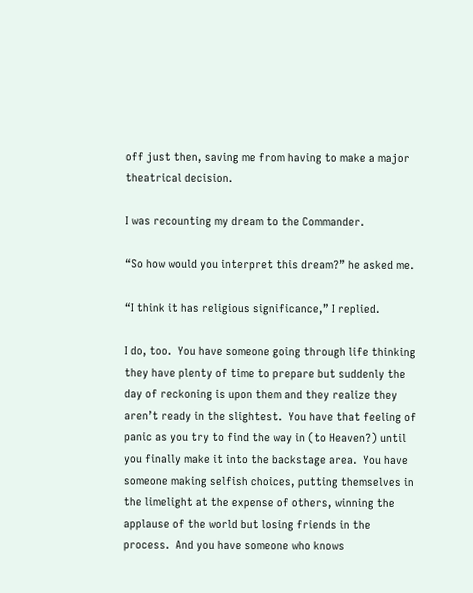off just then, saving me from having to make a major theatrical decision.

I was recounting my dream to the Commander.

“So how would you interpret this dream?” he asked me.

“I think it has religious significance,” I replied.

I do, too.  You have someone going through life thinking they have plenty of time to prepare but suddenly the day of reckoning is upon them and they realize they aren’t ready in the slightest.  You have that feeling of panic as you try to find the way in (to Heaven?) until you finally make it into the backstage area.  You have someone making selfish choices, putting themselves in the limelight at the expense of others, winning the applause of the world but losing friends in the process.  And you have someone who knows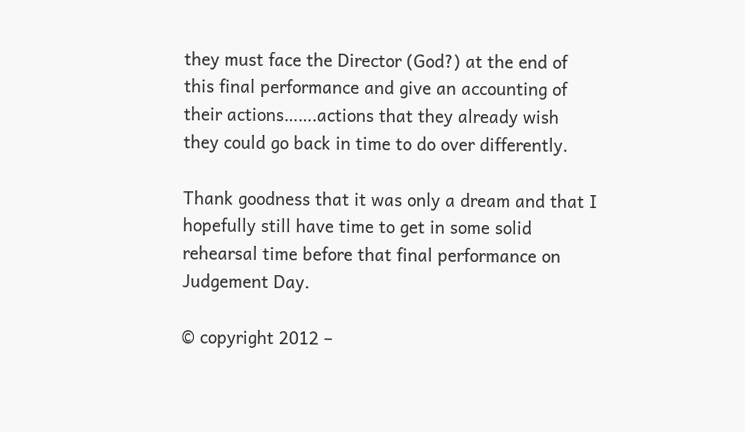they must face the Director (God?) at the end of this final performance and give an accounting of their actions…….actions that they already wish they could go back in time to do over differently.

Thank goodness that it was only a dream and that I hopefully still have time to get in some solid rehearsal time before that final performance on Judgement Day.

© copyright 2012 –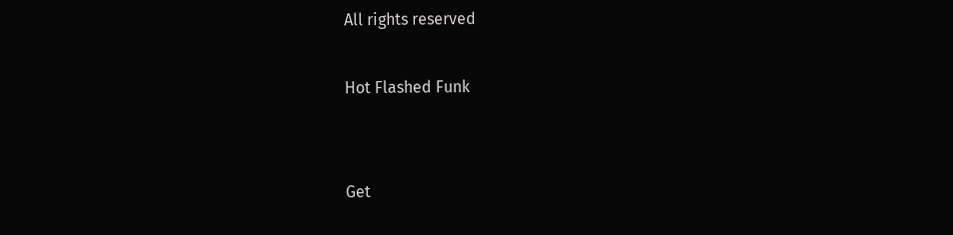All rights reserved

Hot Flashed Funk


Get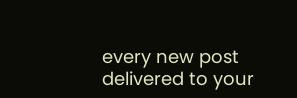every new post delivered to your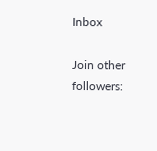Inbox

Join other followers: